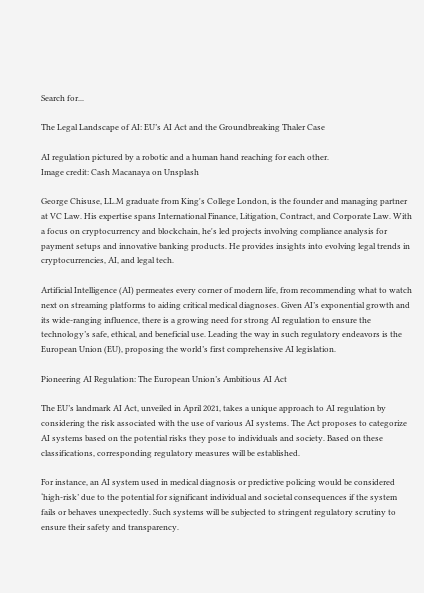Search for...

The Legal Landscape of AI: EU’s AI Act and the Groundbreaking Thaler Case

AI regulation pictured by a robotic and a human hand reaching for each other.
Image credit: Cash Macanaya on Unsplash

George Chisuse, LL.M graduate from King's College London, is the founder and managing partner at VC Law. His expertise spans International Finance, Litigation, Contract, and Corporate Law. With a focus on cryptocurrency and blockchain, he's led projects involving compliance analysis for payment setups and innovative banking products. He provides insights into evolving legal trends in cryptocurrencies, AI, and legal tech.

Artificial Intelligence (AI) permeates every corner of modern life, from recommending what to watch next on streaming platforms to aiding critical medical diagnoses. Given AI’s exponential growth and its wide-ranging influence, there is a growing need for strong AI regulation to ensure the technology’s safe, ethical, and beneficial use. Leading the way in such regulatory endeavors is the European Union (EU), proposing the world’s first comprehensive AI legislation.

Pioneering AI Regulation: The European Union’s Ambitious AI Act

The EU’s landmark AI Act, unveiled in April 2021, takes a unique approach to AI regulation by considering the risk associated with the use of various AI systems. The Act proposes to categorize AI systems based on the potential risks they pose to individuals and society. Based on these classifications, corresponding regulatory measures will be established.

For instance, an AI system used in medical diagnosis or predictive policing would be considered ‘high-risk’ due to the potential for significant individual and societal consequences if the system fails or behaves unexpectedly. Such systems will be subjected to stringent regulatory scrutiny to ensure their safety and transparency.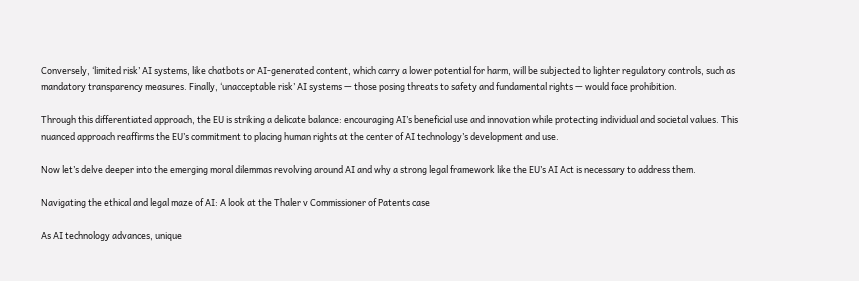Conversely, ‘limited risk’ AI systems, like chatbots or AI-generated content, which carry a lower potential for harm, will be subjected to lighter regulatory controls, such as mandatory transparency measures. Finally, ‘unacceptable risk’ AI systems — those posing threats to safety and fundamental rights — would face prohibition.

Through this differentiated approach, the EU is striking a delicate balance: encouraging AI’s beneficial use and innovation while protecting individual and societal values. This nuanced approach reaffirms the EU’s commitment to placing human rights at the center of AI technology’s development and use.

Now let’s delve deeper into the emerging moral dilemmas revolving around AI and why a strong legal framework like the EU’s AI Act is necessary to address them.

Navigating the ethical and legal maze of AI: A look at the Thaler v Commissioner of Patents case

As AI technology advances, unique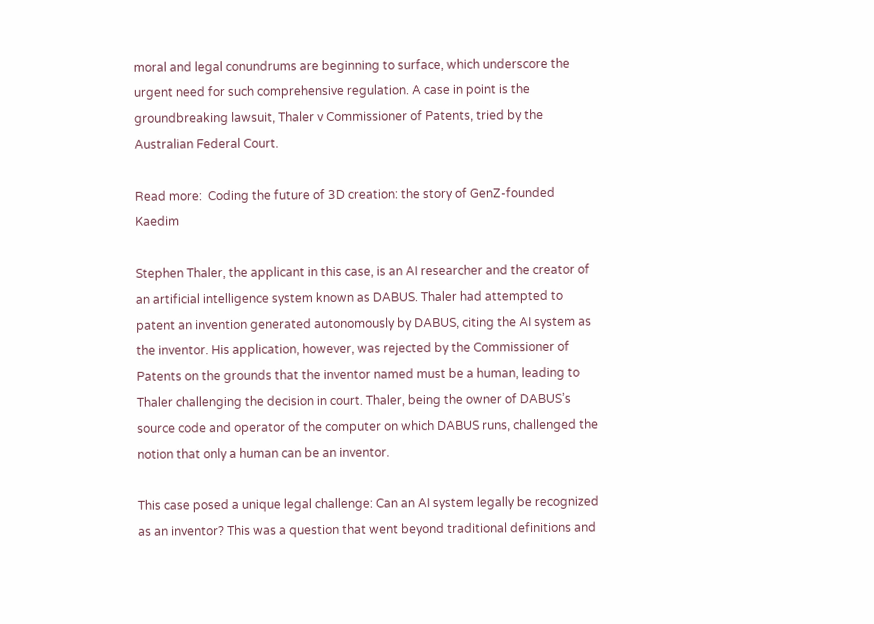moral and legal conundrums are beginning to surface, which underscore the urgent need for such comprehensive regulation. A case in point is the groundbreaking lawsuit, Thaler v Commissioner of Patents, tried by the Australian Federal Court.

Read more:  Coding the future of 3D creation: the story of GenZ-founded Kaedim

Stephen Thaler, the applicant in this case, is an AI researcher and the creator of an artificial intelligence system known as DABUS. Thaler had attempted to patent an invention generated autonomously by DABUS, citing the AI system as the inventor. His application, however, was rejected by the Commissioner of Patents on the grounds that the inventor named must be a human, leading to Thaler challenging the decision in court. Thaler, being the owner of DABUS’s source code and operator of the computer on which DABUS runs, challenged the notion that only a human can be an inventor.

This case posed a unique legal challenge: Can an AI system legally be recognized as an inventor? This was a question that went beyond traditional definitions and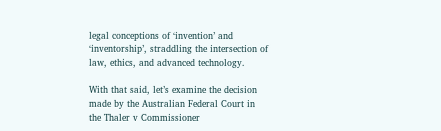legal conceptions of ‘invention’ and ‘inventorship’, straddling the intersection of law, ethics, and advanced technology.

With that said, let’s examine the decision made by the Australian Federal Court in the Thaler v Commissioner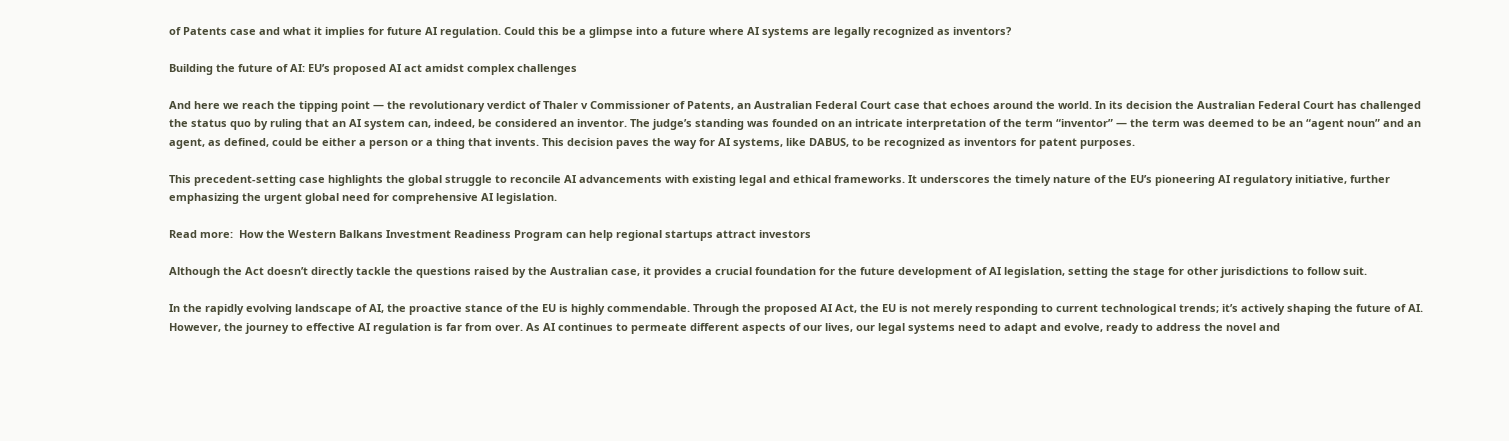of Patents case and what it implies for future AI regulation. Could this be a glimpse into a future where AI systems are legally recognized as inventors?

Building the future of AI: EU’s proposed AI act amidst complex challenges

And here we reach the tipping point — the revolutionary verdict of Thaler v Commissioner of Patents, an Australian Federal Court case that echoes around the world. In its decision the Australian Federal Court has challenged the status quo by ruling that an AI system can, indeed, be considered an inventor. The judge’s standing was founded on an intricate interpretation of the term “inventor” — the term was deemed to be an “agent noun” and an agent, as defined, could be either a person or a thing that invents. This decision paves the way for AI systems, like DABUS, to be recognized as inventors for patent purposes.

This precedent-setting case highlights the global struggle to reconcile AI advancements with existing legal and ethical frameworks. It underscores the timely nature of the EU’s pioneering AI regulatory initiative, further emphasizing the urgent global need for comprehensive AI legislation.

Read more:  How the Western Balkans Investment Readiness Program can help regional startups attract investors

Although the Act doesn’t directly tackle the questions raised by the Australian case, it provides a crucial foundation for the future development of AI legislation, setting the stage for other jurisdictions to follow suit.

In the rapidly evolving landscape of AI, the proactive stance of the EU is highly commendable. Through the proposed AI Act, the EU is not merely responding to current technological trends; it’s actively shaping the future of AI. However, the journey to effective AI regulation is far from over. As AI continues to permeate different aspects of our lives, our legal systems need to adapt and evolve, ready to address the novel and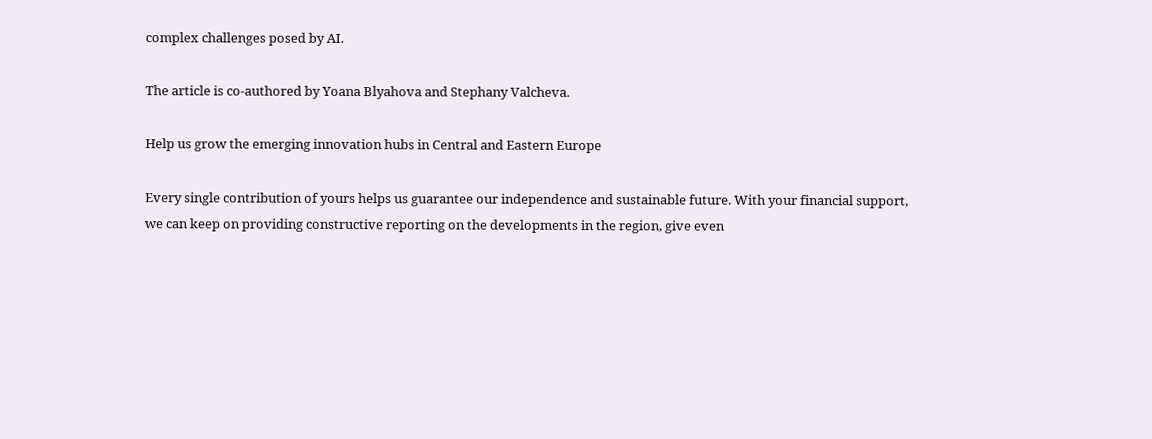complex challenges posed by AI.

The article is co-authored by Yoana Blyahova and Stephany Valcheva.

Help us grow the emerging innovation hubs in Central and Eastern Europe

Every single contribution of yours helps us guarantee our independence and sustainable future. With your financial support, we can keep on providing constructive reporting on the developments in the region, give even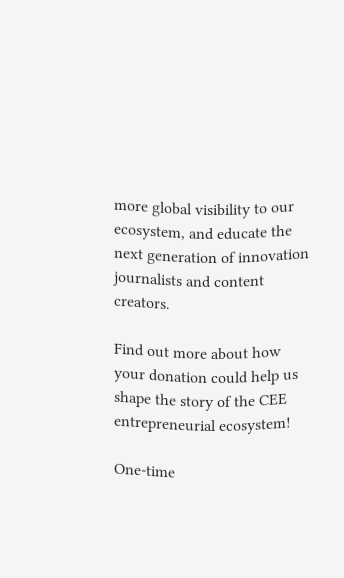more global visibility to our ecosystem, and educate the next generation of innovation journalists and content creators.

Find out more about how your donation could help us shape the story of the CEE entrepreneurial ecosystem!

One-time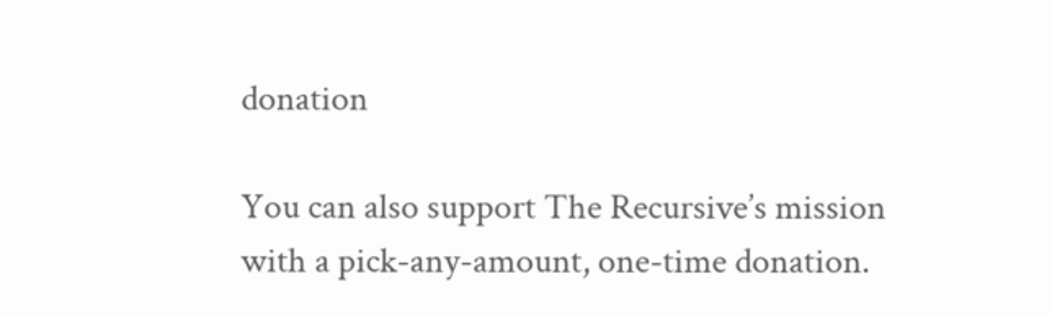donation

You can also support The Recursive’s mission with a pick-any-amount, one-time donation.